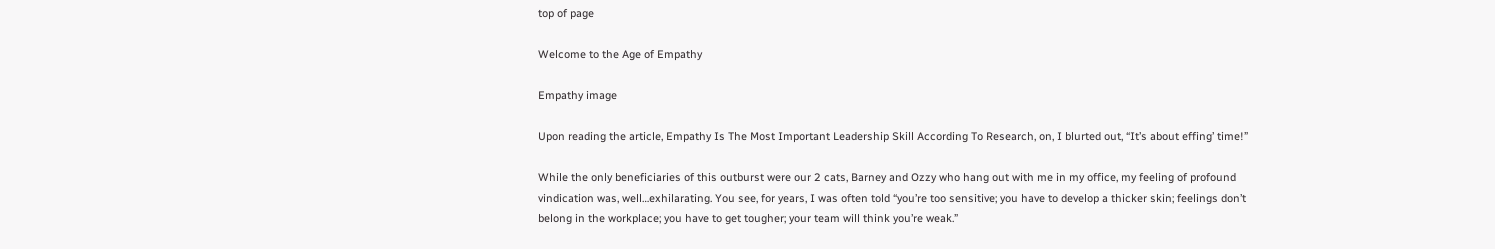top of page

Welcome to the Age of Empathy

Empathy image

Upon reading the article, Empathy Is The Most Important Leadership Skill According To Research, on, I blurted out, “It’s about effing’ time!”

While the only beneficiaries of this outburst were our 2 cats, Barney and Ozzy who hang out with me in my office, my feeling of profound vindication was, well…exhilarating. You see, for years, I was often told “you’re too sensitive; you have to develop a thicker skin; feelings don’t belong in the workplace; you have to get tougher; your team will think you’re weak.”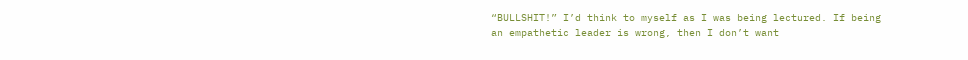“BULLSHIT!” I’d think to myself as I was being lectured. If being an empathetic leader is wrong, then I don’t want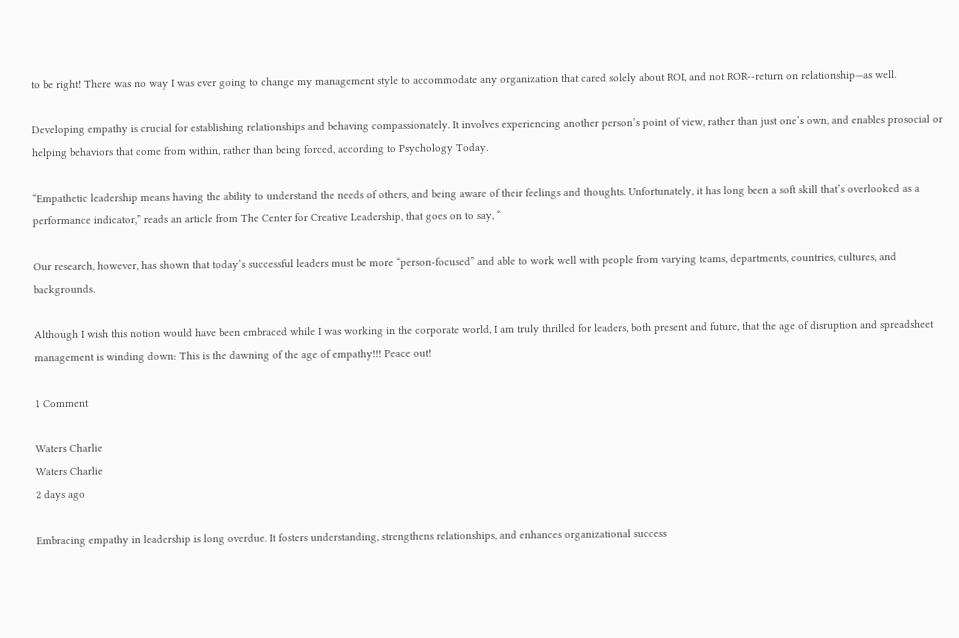to be right! There was no way I was ever going to change my management style to accommodate any organization that cared solely about ROI, and not ROR--return on relationship—as well.

Developing empathy is crucial for establishing relationships and behaving compassionately. It involves experiencing another person’s point of view, rather than just one’s own, and enables prosocial or helping behaviors that come from within, rather than being forced, according to Psychology Today.

“Empathetic leadership means having the ability to understand the needs of others, and being aware of their feelings and thoughts. Unfortunately, it has long been a soft skill that’s overlooked as a performance indicator,” reads an article from The Center for Creative Leadership, that goes on to say, “

Our research, however, has shown that today’s successful leaders must be more “person-focused” and able to work well with people from varying teams, departments, countries, cultures, and backgrounds.

Although I wish this notion would have been embraced while I was working in the corporate world, I am truly thrilled for leaders, both present and future, that the age of disruption and spreadsheet management is winding down: This is the dawning of the age of empathy!!! Peace out!

1 Comment

Waters Charlie
Waters Charlie
2 days ago

Embracing empathy in leadership is long overdue. It fosters understanding, strengthens relationships, and enhances organizational success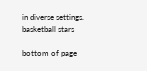in diverse settings. basketball stars

bottom of page